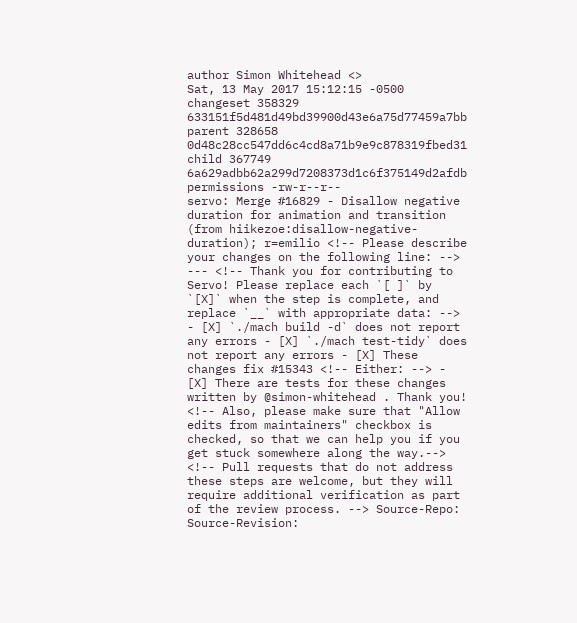author Simon Whitehead <>
Sat, 13 May 2017 15:12:15 -0500
changeset 358329 633151f5d481d49bd39900d43e6a75d77459a7bb
parent 328658 0d48c28cc547dd6c4cd8a71b9e9c878319fbed31
child 367749 6a629adbb62a299d7208373d1c6f375149d2afdb
permissions -rw-r--r--
servo: Merge #16829 - Disallow negative duration for animation and transition (from hiikezoe:disallow-negative-duration); r=emilio <!-- Please describe your changes on the following line: --> --- <!-- Thank you for contributing to Servo! Please replace each `[ ]` by `[X]` when the step is complete, and replace `__` with appropriate data: --> - [X] `./mach build -d` does not report any errors - [X] `./mach test-tidy` does not report any errors - [X] These changes fix #15343 <!-- Either: --> - [X] There are tests for these changes written by @simon-whitehead . Thank you! <!-- Also, please make sure that "Allow edits from maintainers" checkbox is checked, so that we can help you if you get stuck somewhere along the way.--> <!-- Pull requests that do not address these steps are welcome, but they will require additional verification as part of the review process. --> Source-Repo: Source-Revision: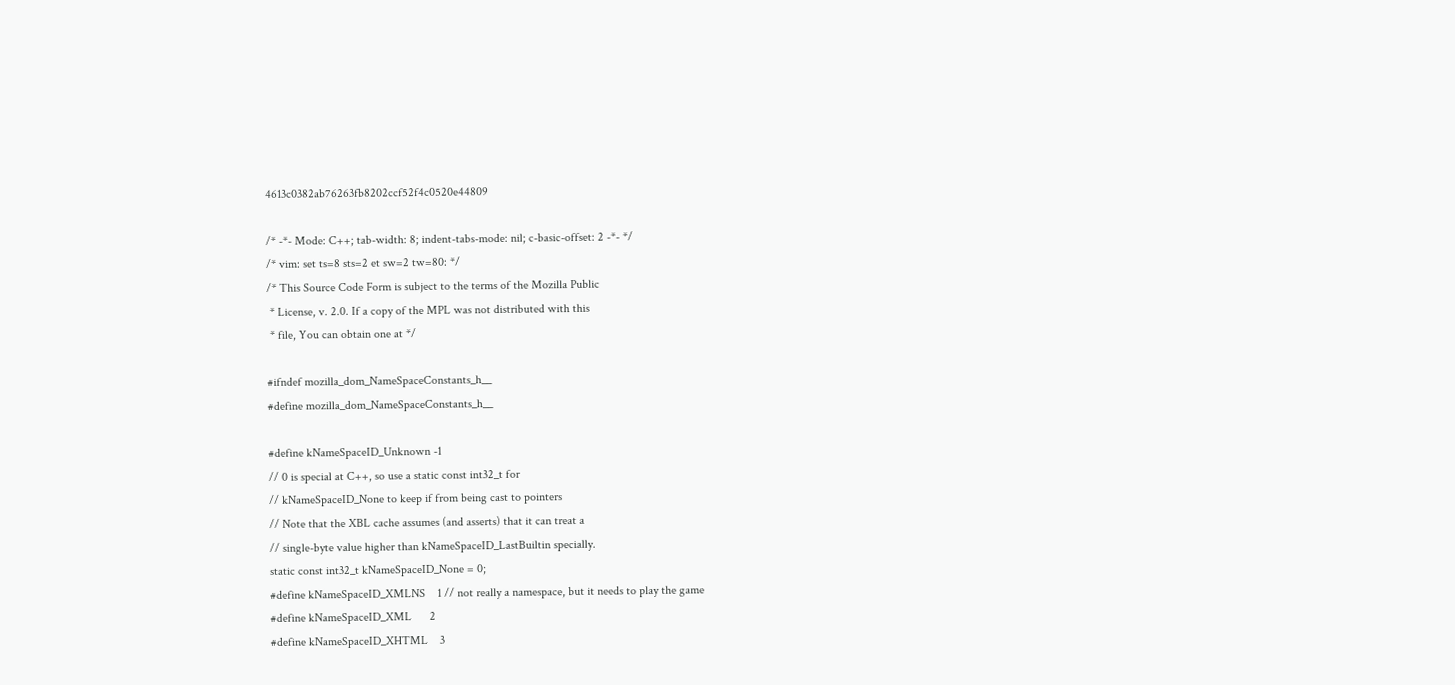4613c0382ab76263fb8202ccf52f4c0520e44809

/* -*- Mode: C++; tab-width: 8; indent-tabs-mode: nil; c-basic-offset: 2 -*- */
/* vim: set ts=8 sts=2 et sw=2 tw=80: */
/* This Source Code Form is subject to the terms of the Mozilla Public
 * License, v. 2.0. If a copy of the MPL was not distributed with this
 * file, You can obtain one at */

#ifndef mozilla_dom_NameSpaceConstants_h__
#define mozilla_dom_NameSpaceConstants_h__

#define kNameSpaceID_Unknown -1
// 0 is special at C++, so use a static const int32_t for
// kNameSpaceID_None to keep if from being cast to pointers
// Note that the XBL cache assumes (and asserts) that it can treat a
// single-byte value higher than kNameSpaceID_LastBuiltin specially.
static const int32_t kNameSpaceID_None = 0;
#define kNameSpaceID_XMLNS    1 // not really a namespace, but it needs to play the game
#define kNameSpaceID_XML      2
#define kNameSpaceID_XHTML    3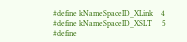#define kNameSpaceID_XLink    4
#define kNameSpaceID_XSLT     5
#define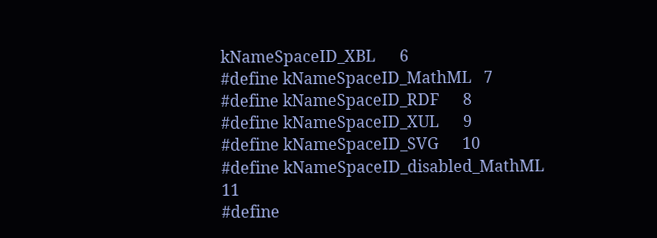kNameSpaceID_XBL      6
#define kNameSpaceID_MathML   7
#define kNameSpaceID_RDF      8
#define kNameSpaceID_XUL      9
#define kNameSpaceID_SVG      10
#define kNameSpaceID_disabled_MathML      11
#define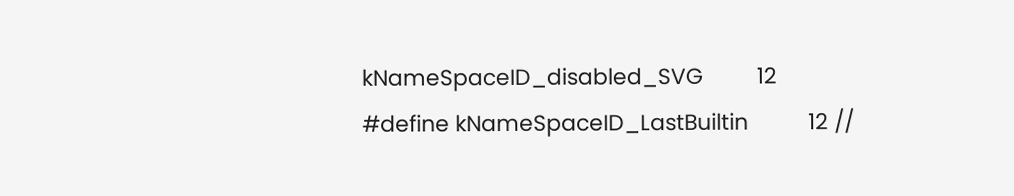kNameSpaceID_disabled_SVG         12
#define kNameSpaceID_LastBuiltin          12 //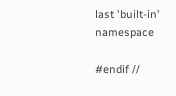last 'built-in' namespace

#endif //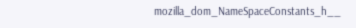mozilla_dom_NameSpaceConstants_h__